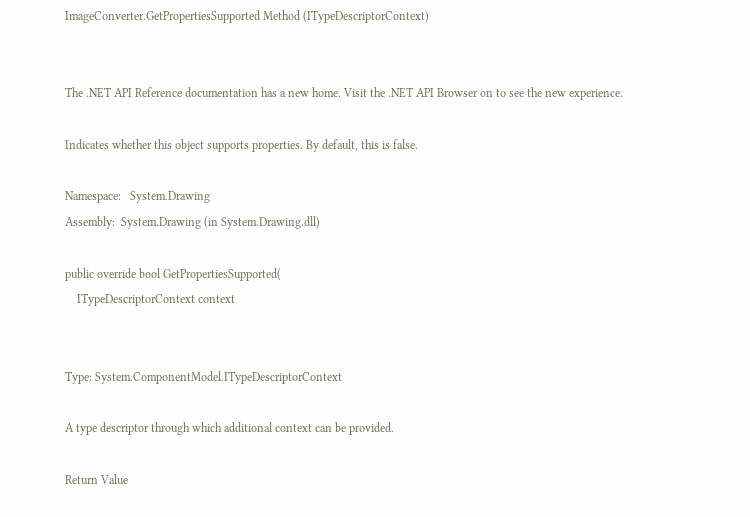ImageConverter.GetPropertiesSupported Method (ITypeDescriptorContext)


The .NET API Reference documentation has a new home. Visit the .NET API Browser on to see the new experience.

Indicates whether this object supports properties. By default, this is false.

Namespace:   System.Drawing
Assembly:  System.Drawing (in System.Drawing.dll)

public override bool GetPropertiesSupported(
    ITypeDescriptorContext context


Type: System.ComponentModel.ITypeDescriptorContext

A type descriptor through which additional context can be provided.

Return Value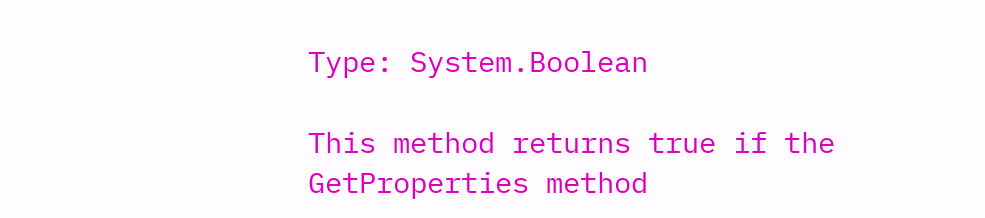Type: System.Boolean

This method returns true if the GetProperties method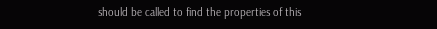should be called to find the properties of this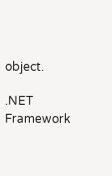object.

.NET Framework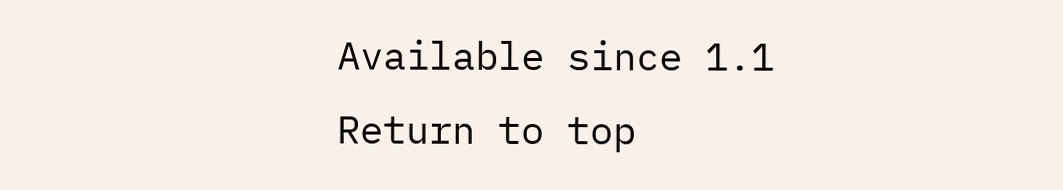Available since 1.1
Return to top